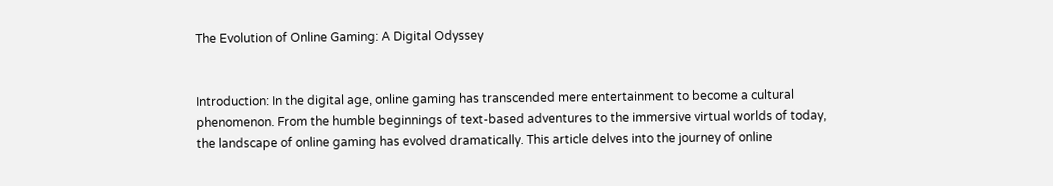The Evolution of Online Gaming: A Digital Odyssey


Introduction: In the digital age, online gaming has transcended mere entertainment to become a cultural phenomenon. From the humble beginnings of text-based adventures to the immersive virtual worlds of today, the landscape of online gaming has evolved dramatically. This article delves into the journey of online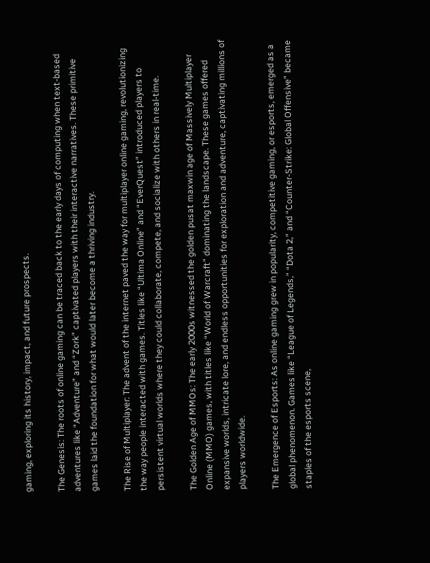gaming, exploring its history, impact, and future prospects.

The Genesis: The roots of online gaming can be traced back to the early days of computing when text-based adventures like “Adventure” and “Zork” captivated players with their interactive narratives. These primitive games laid the foundation for what would later become a thriving industry.

The Rise of Multiplayer: The advent of the internet paved the way for multiplayer online gaming, revolutionizing the way people interacted with games. Titles like “Ultima Online” and “EverQuest” introduced players to persistent virtual worlds where they could collaborate, compete, and socialize with others in real-time.

The Golden Age of MMOs: The early 2000s witnessed the golden pusat maxwin age of Massively Multiplayer Online (MMO) games, with titles like “World of Warcraft” dominating the landscape. These games offered expansive worlds, intricate lore, and endless opportunities for exploration and adventure, captivating millions of players worldwide.

The Emergence of Esports: As online gaming grew in popularity, competitive gaming, or esports, emerged as a global phenomenon. Games like “League of Legends,” “Dota 2,” and “Counter-Strike: Global Offensive” became staples of the esports scene,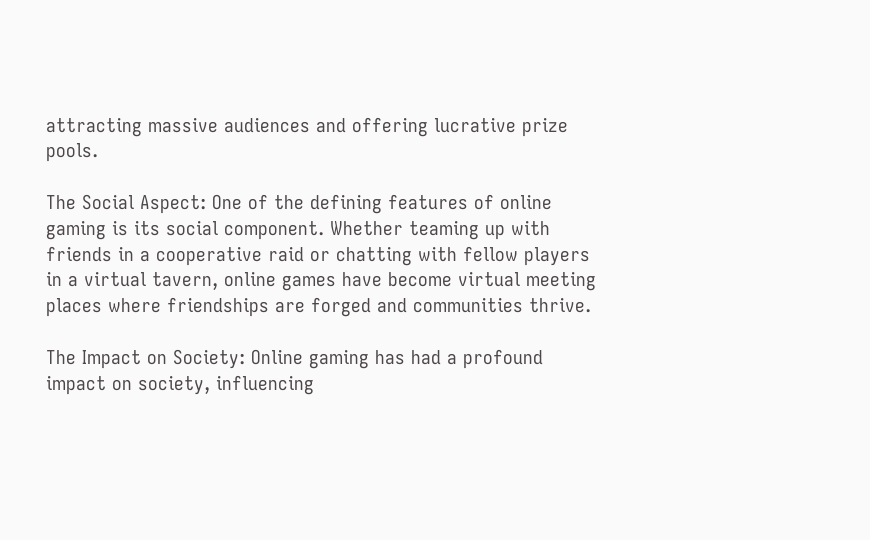attracting massive audiences and offering lucrative prize pools.

The Social Aspect: One of the defining features of online gaming is its social component. Whether teaming up with friends in a cooperative raid or chatting with fellow players in a virtual tavern, online games have become virtual meeting places where friendships are forged and communities thrive.

The Impact on Society: Online gaming has had a profound impact on society, influencing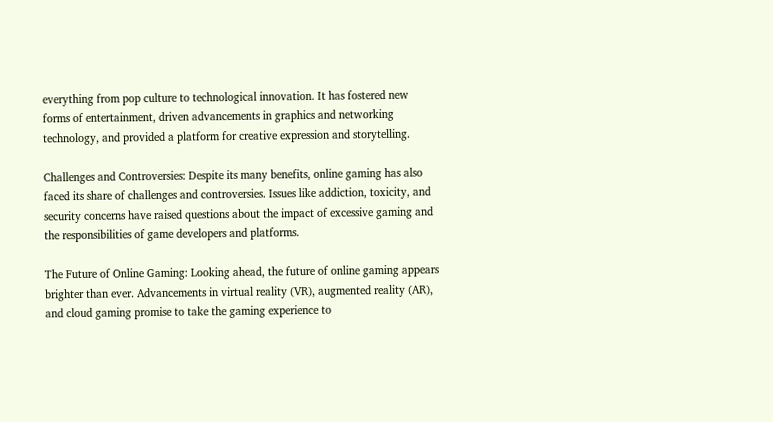everything from pop culture to technological innovation. It has fostered new forms of entertainment, driven advancements in graphics and networking technology, and provided a platform for creative expression and storytelling.

Challenges and Controversies: Despite its many benefits, online gaming has also faced its share of challenges and controversies. Issues like addiction, toxicity, and security concerns have raised questions about the impact of excessive gaming and the responsibilities of game developers and platforms.

The Future of Online Gaming: Looking ahead, the future of online gaming appears brighter than ever. Advancements in virtual reality (VR), augmented reality (AR), and cloud gaming promise to take the gaming experience to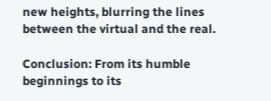new heights, blurring the lines between the virtual and the real.

Conclusion: From its humble beginnings to its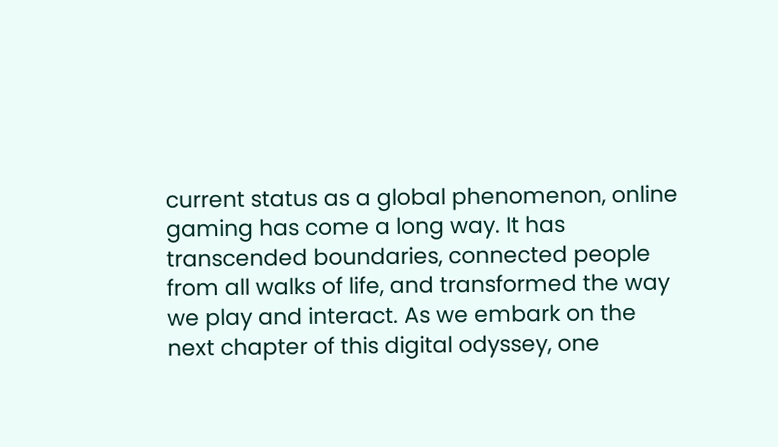current status as a global phenomenon, online gaming has come a long way. It has transcended boundaries, connected people from all walks of life, and transformed the way we play and interact. As we embark on the next chapter of this digital odyssey, one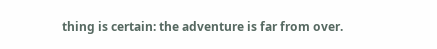thing is certain: the adventure is far from over.